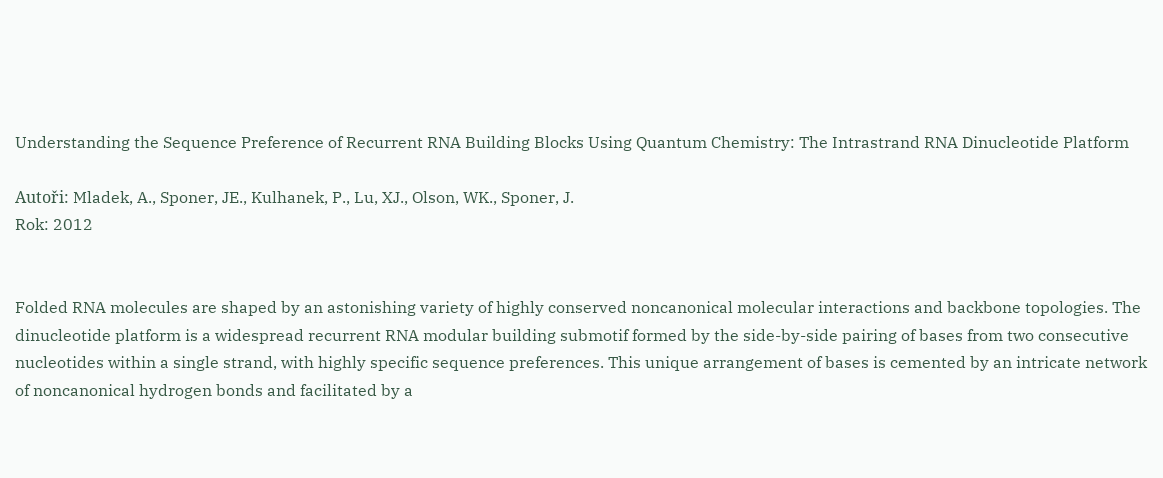Understanding the Sequence Preference of Recurrent RNA Building Blocks Using Quantum Chemistry: The Intrastrand RNA Dinucleotide Platform

Autoři: Mladek, A., Sponer, JE., Kulhanek, P., Lu, XJ., Olson, WK., Sponer, J.
Rok: 2012


Folded RNA molecules are shaped by an astonishing variety of highly conserved noncanonical molecular interactions and backbone topologies. The dinucleotide platform is a widespread recurrent RNA modular building submotif formed by the side-by-side pairing of bases from two consecutive nucleotides within a single strand, with highly specific sequence preferences. This unique arrangement of bases is cemented by an intricate network of noncanonical hydrogen bonds and facilitated by a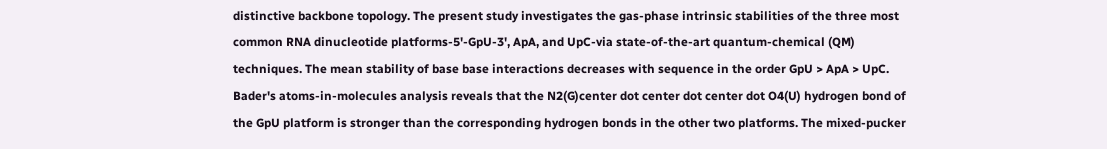distinctive backbone topology. The present study investigates the gas-phase intrinsic stabilities of the three most common RNA dinucleotide platforms-5'-GpU-3', ApA, and UpC-via state-of-the-art quantum-chemical (QM) techniques. The mean stability of base base interactions decreases with sequence in the order GpU > ApA > UpC. Bader's atoms-in-molecules analysis reveals that the N2(G)center dot center dot center dot O4(U) hydrogen bond of the GpU platform is stronger than the corresponding hydrogen bonds in the other two platforms. The mixed-pucker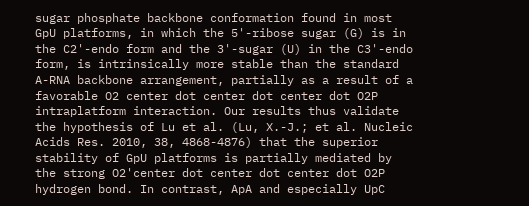sugar phosphate backbone conformation found in most GpU platforms, in which the 5'-ribose sugar (G) is in the C2'-endo form and the 3'-sugar (U) in the C3'-endo form, is intrinsically more stable than the standard A-RNA backbone arrangement, partially as a result of a favorable O2 center dot center dot center dot O2P intraplatform interaction. Our results thus validate the hypothesis of Lu et al. (Lu, X.-J.; et al. Nucleic Acids Res. 2010, 38, 4868-4876) that the superior stability of GpU platforms is partially mediated by the strong O2'center dot center dot center dot O2P hydrogen bond. In contrast, ApA and especially UpC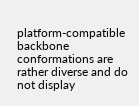platform-compatible backbone conformations are rather diverse and do not display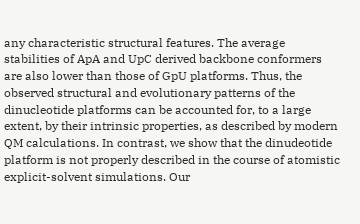any characteristic structural features. The average stabilities of ApA and UpC derived backbone conformers are also lower than those of GpU platforms. Thus, the observed structural and evolutionary patterns of the dinucleotide platforms can be accounted for, to a large extent, by their intrinsic properties, as described by modern QM calculations. In contrast, we show that the dinudeotide platform is not properly described in the course of atomistic explicit-solvent simulations. Our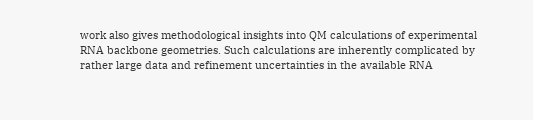work also gives methodological insights into QM calculations of experimental RNA backbone geometries. Such calculations are inherently complicated by rather large data and refinement uncertainties in the available RNA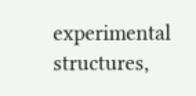experimental structures,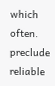which often. preclude reliable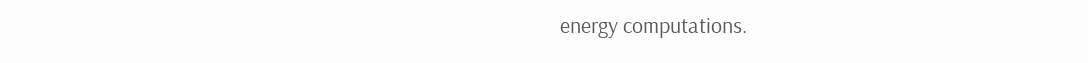energy computations.